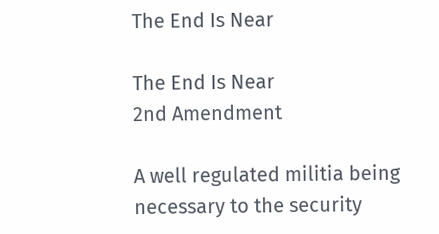The End Is Near

The End Is Near
2nd Amendment

A well regulated militia being necessary to the security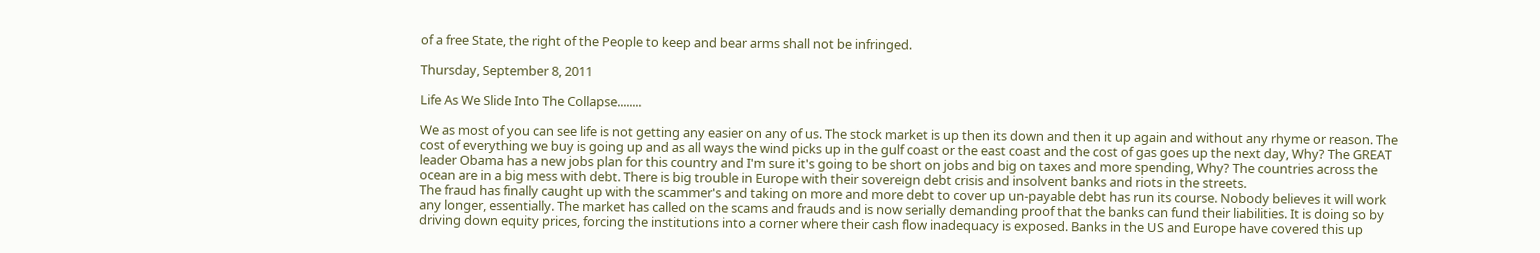of a free State, the right of the People to keep and bear arms shall not be infringed.

Thursday, September 8, 2011

Life As We Slide Into The Collapse........

We as most of you can see life is not getting any easier on any of us. The stock market is up then its down and then it up again and without any rhyme or reason. The cost of everything we buy is going up and as all ways the wind picks up in the gulf coast or the east coast and the cost of gas goes up the next day, Why? The GREAT leader Obama has a new jobs plan for this country and I'm sure it's going to be short on jobs and big on taxes and more spending, Why? The countries across the ocean are in a big mess with debt. There is big trouble in Europe with their sovereign debt crisis and insolvent banks and riots in the streets.
The fraud has finally caught up with the scammer's and taking on more and more debt to cover up un-payable debt has run its course. Nobody believes it will work any longer, essentially. The market has called on the scams and frauds and is now serially demanding proof that the banks can fund their liabilities. It is doing so by driving down equity prices, forcing the institutions into a corner where their cash flow inadequacy is exposed. Banks in the US and Europe have covered this up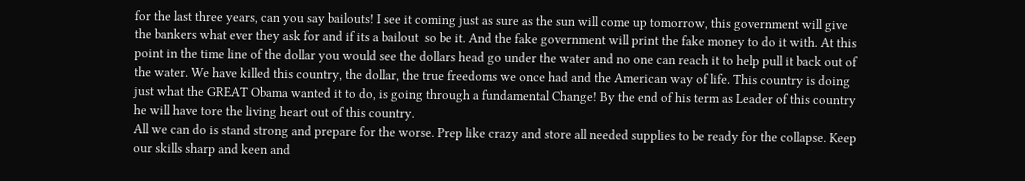for the last three years, can you say bailouts! I see it coming just as sure as the sun will come up tomorrow, this government will give the bankers what ever they ask for and if its a bailout  so be it. And the fake government will print the fake money to do it with. At this point in the time line of the dollar you would see the dollars head go under the water and no one can reach it to help pull it back out of the water. We have killed this country, the dollar, the true freedoms we once had and the American way of life. This country is doing just what the GREAT Obama wanted it to do, is going through a fundamental Change! By the end of his term as Leader of this country he will have tore the living heart out of this country.
All we can do is stand strong and prepare for the worse. Prep like crazy and store all needed supplies to be ready for the collapse. Keep our skills sharp and keen and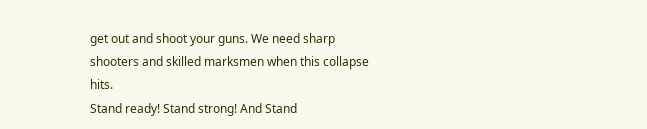get out and shoot your guns. We need sharp shooters and skilled marksmen when this collapse hits.
Stand ready! Stand strong! And Stand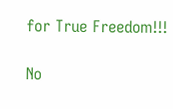for True Freedom!!!

No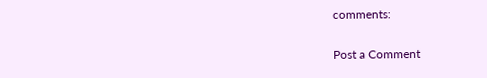comments:

Post a Comment